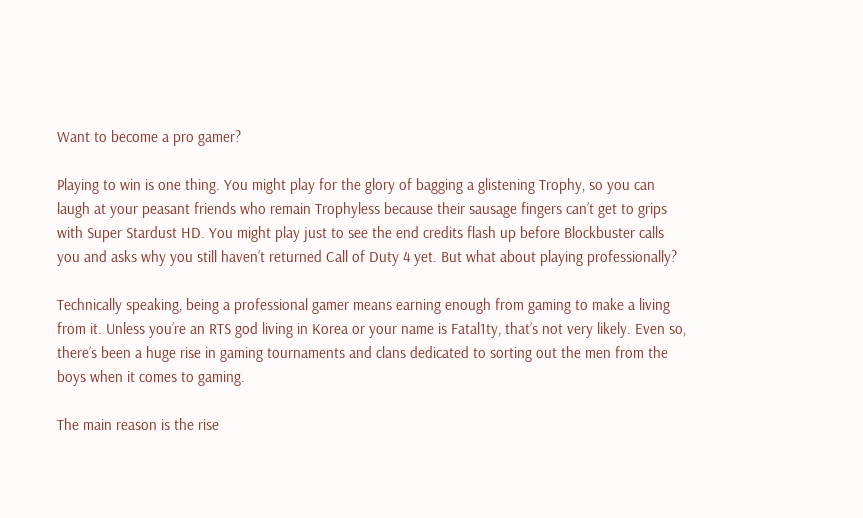Want to become a pro gamer?

Playing to win is one thing. You might play for the glory of bagging a glistening Trophy, so you can laugh at your peasant friends who remain Trophyless because their sausage fingers can’t get to grips with Super Stardust HD. You might play just to see the end credits flash up before Blockbuster calls you and asks why you still haven’t returned Call of Duty 4 yet. But what about playing professionally?

Technically speaking, being a professional gamer means earning enough from gaming to make a living from it. Unless you’re an RTS god living in Korea or your name is Fatal1ty, that’s not very likely. Even so, there’s been a huge rise in gaming tournaments and clans dedicated to sorting out the men from the boys when it comes to gaming.

The main reason is the rise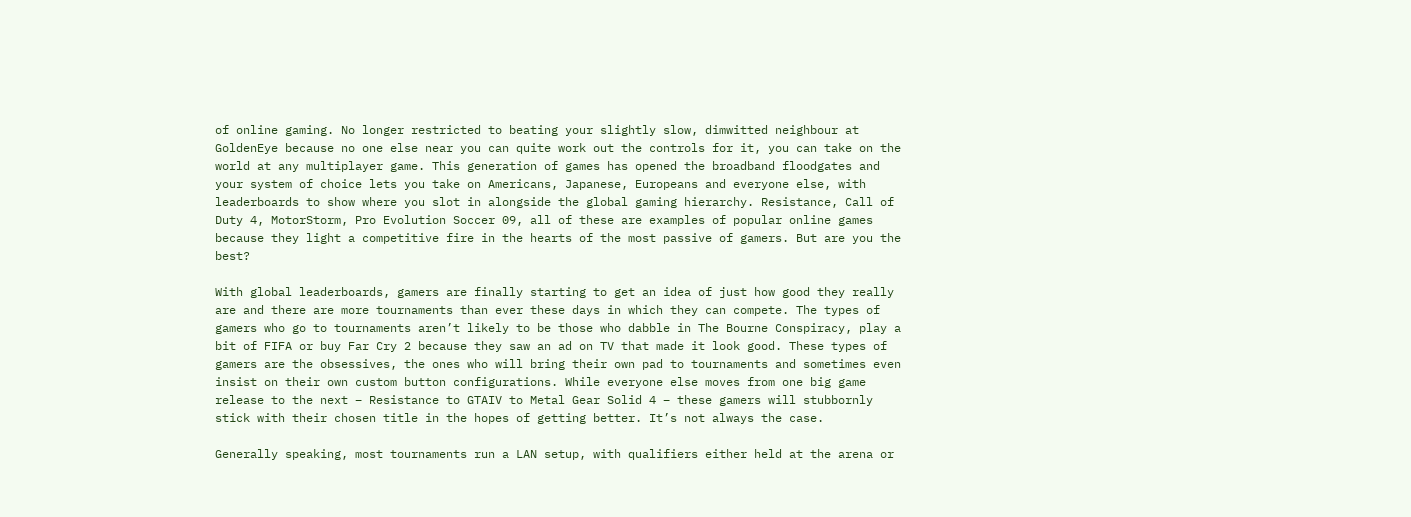of online gaming. No longer restricted to beating your slightly slow, dimwitted neighbour at GoldenEye because no one else near you can quite work out the controls for it, you can take on the world at any multiplayer game. This generation of games has opened the broadband floodgates and your system of choice lets you take on Americans, Japanese, Europeans and everyone else, with leaderboards to show where you slot in alongside the global gaming hierarchy. Resistance, Call of Duty 4, MotorStorm, Pro Evolution Soccer 09, all of these are examples of popular online games because they light a competitive fire in the hearts of the most passive of gamers. But are you the best?

With global leaderboards, gamers are finally starting to get an idea of just how good they really are and there are more tournaments than ever these days in which they can compete. The types of gamers who go to tournaments aren’t likely to be those who dabble in The Bourne Conspiracy, play a bit of FIFA or buy Far Cry 2 because they saw an ad on TV that made it look good. These types of gamers are the obsessives, the ones who will bring their own pad to tournaments and sometimes even insist on their own custom button configurations. While everyone else moves from one big game release to the next – Resistance to GTAIV to Metal Gear Solid 4 – these gamers will stubbornly stick with their chosen title in the hopes of getting better. It’s not always the case.

Generally speaking, most tournaments run a LAN setup, with qualifiers either held at the arena or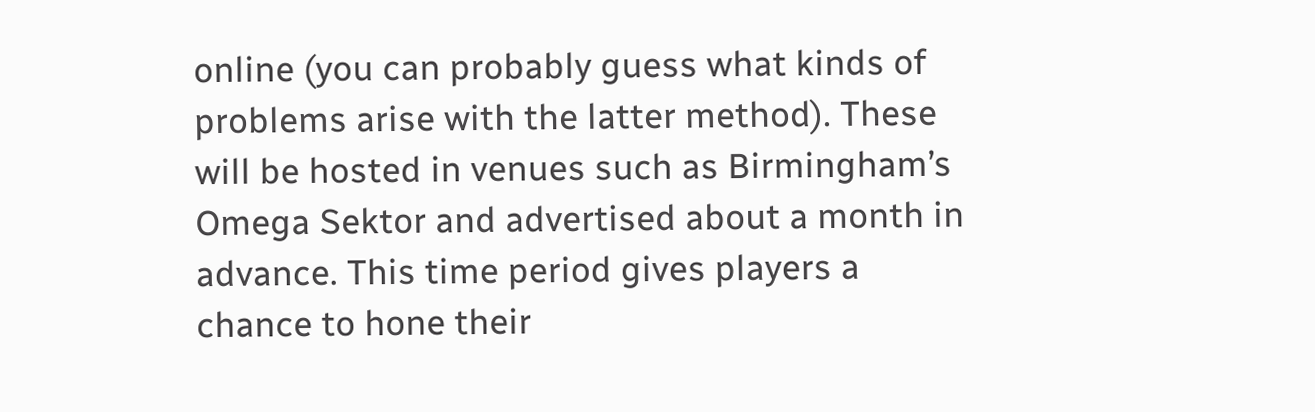online (you can probably guess what kinds of problems arise with the latter method). These will be hosted in venues such as Birmingham’s Omega Sektor and advertised about a month in advance. This time period gives players a chance to hone their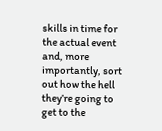skills in time for the actual event and, more importantly, sort out how the hell they’re going to get to the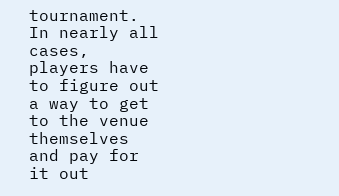tournament. In nearly all cases, players have to figure out a way to get to the venue themselves and pay for it out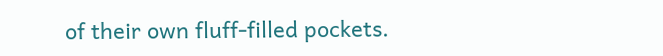of their own fluff-filled pockets.